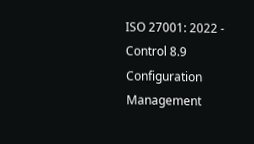ISO 27001: 2022 - Control 8.9 Configuration Management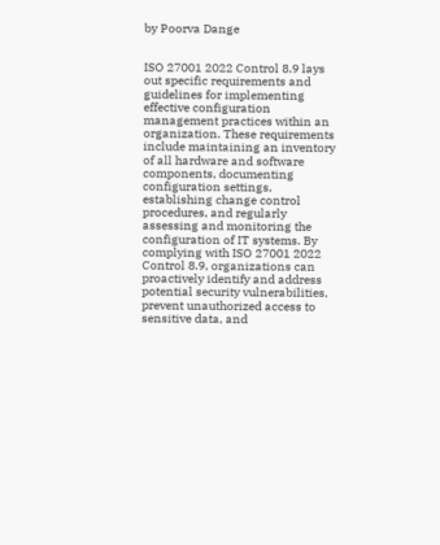by Poorva Dange


ISO 27001 2022 Control 8.9 lays out specific requirements and guidelines for implementing effective configuration management practices within an organization. These requirements include maintaining an inventory of all hardware and software components, documenting configuration settings, establishing change control procedures, and regularly assessing and monitoring the configuration of IT systems. By complying with ISO 27001 2022 Control 8.9, organizations can proactively identify and address potential security vulnerabilities, prevent unauthorized access to sensitive data, and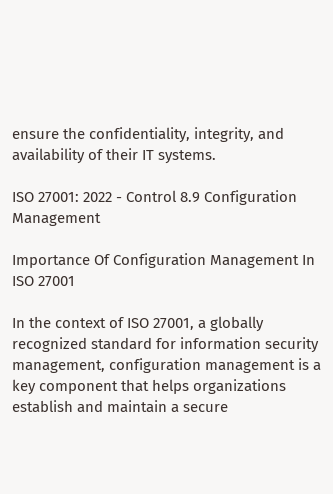ensure the confidentiality, integrity, and availability of their IT systems.

ISO 27001: 2022 - Control 8.9 Configuration Management

Importance Of Configuration Management In ISO 27001

In the context of ISO 27001, a globally recognized standard for information security management, configuration management is a key component that helps organizations establish and maintain a secure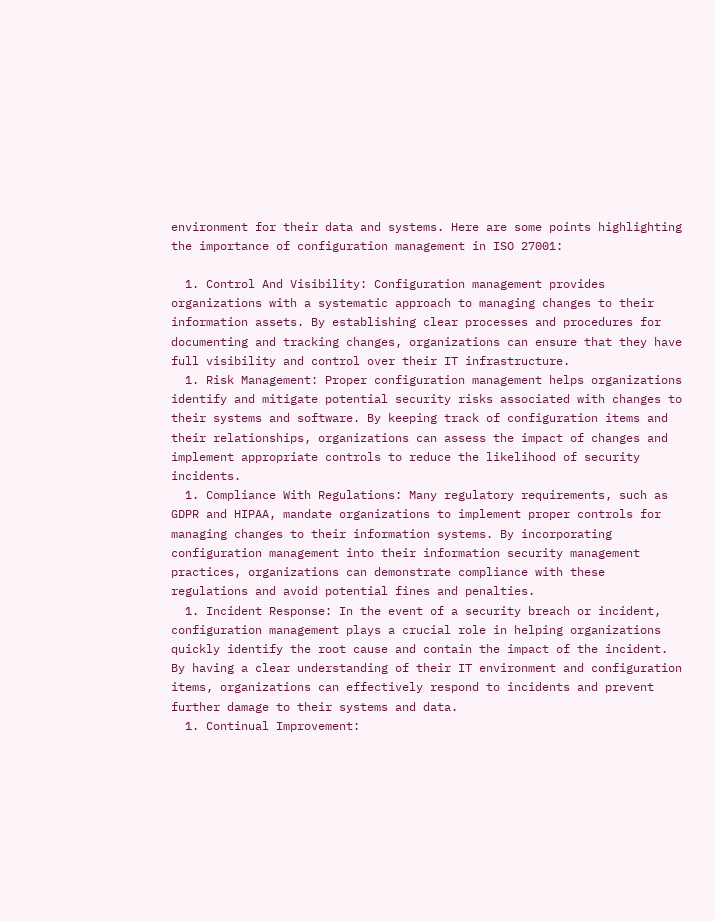environment for their data and systems. Here are some points highlighting the importance of configuration management in ISO 27001:

  1. Control And Visibility: Configuration management provides organizations with a systematic approach to managing changes to their information assets. By establishing clear processes and procedures for documenting and tracking changes, organizations can ensure that they have full visibility and control over their IT infrastructure.
  1. Risk Management: Proper configuration management helps organizations identify and mitigate potential security risks associated with changes to their systems and software. By keeping track of configuration items and their relationships, organizations can assess the impact of changes and implement appropriate controls to reduce the likelihood of security incidents.
  1. Compliance With Regulations: Many regulatory requirements, such as GDPR and HIPAA, mandate organizations to implement proper controls for managing changes to their information systems. By incorporating configuration management into their information security management practices, organizations can demonstrate compliance with these regulations and avoid potential fines and penalties.
  1. Incident Response: In the event of a security breach or incident, configuration management plays a crucial role in helping organizations quickly identify the root cause and contain the impact of the incident. By having a clear understanding of their IT environment and configuration items, organizations can effectively respond to incidents and prevent further damage to their systems and data.
  1. Continual Improvement: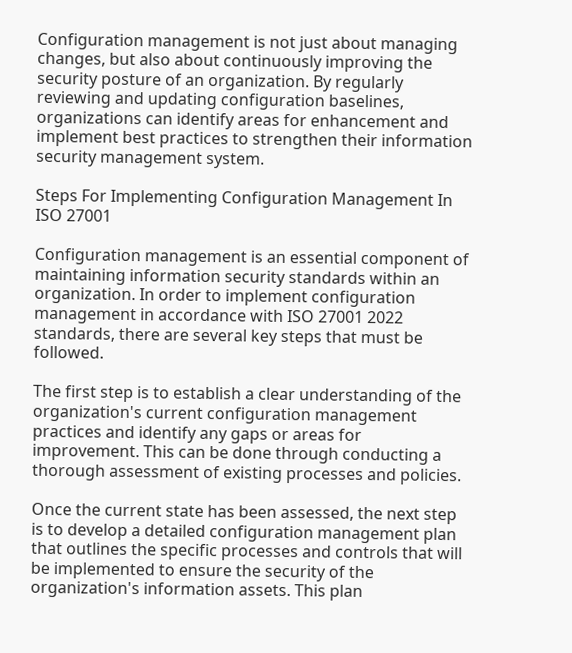Configuration management is not just about managing changes, but also about continuously improving the security posture of an organization. By regularly reviewing and updating configuration baselines, organizations can identify areas for enhancement and implement best practices to strengthen their information security management system.

Steps For Implementing Configuration Management In ISO 27001

Configuration management is an essential component of maintaining information security standards within an organization. In order to implement configuration management in accordance with ISO 27001 2022 standards, there are several key steps that must be followed.

The first step is to establish a clear understanding of the organization's current configuration management practices and identify any gaps or areas for improvement. This can be done through conducting a thorough assessment of existing processes and policies.

Once the current state has been assessed, the next step is to develop a detailed configuration management plan that outlines the specific processes and controls that will be implemented to ensure the security of the organization's information assets. This plan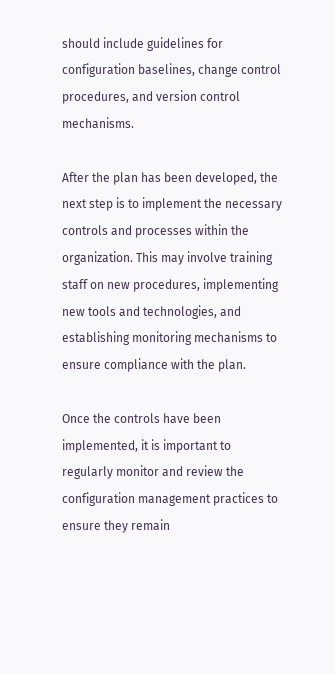should include guidelines for configuration baselines, change control procedures, and version control mechanisms.

After the plan has been developed, the next step is to implement the necessary controls and processes within the organization. This may involve training staff on new procedures, implementing new tools and technologies, and establishing monitoring mechanisms to ensure compliance with the plan.

Once the controls have been implemented, it is important to regularly monitor and review the configuration management practices to ensure they remain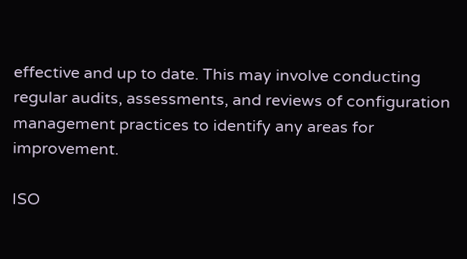effective and up to date. This may involve conducting regular audits, assessments, and reviews of configuration management practices to identify any areas for improvement.

ISO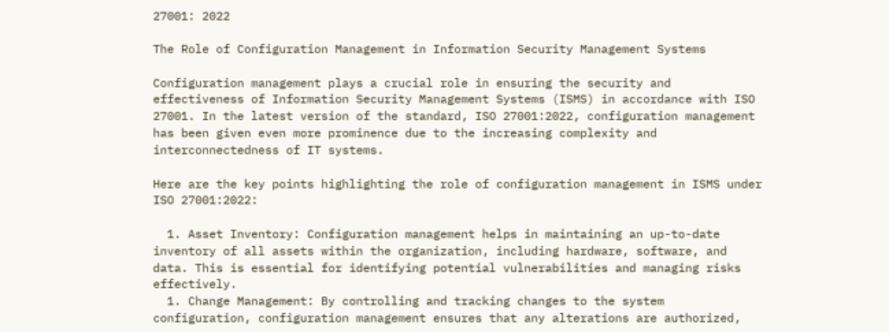27001: 2022

The Role of Configuration Management in Information Security Management Systems

Configuration management plays a crucial role in ensuring the security and effectiveness of Information Security Management Systems (ISMS) in accordance with ISO 27001. In the latest version of the standard, ISO 27001:2022, configuration management has been given even more prominence due to the increasing complexity and interconnectedness of IT systems.

Here are the key points highlighting the role of configuration management in ISMS under ISO 27001:2022:

  1. Asset Inventory: Configuration management helps in maintaining an up-to-date inventory of all assets within the organization, including hardware, software, and data. This is essential for identifying potential vulnerabilities and managing risks effectively.
  1. Change Management: By controlling and tracking changes to the system configuration, configuration management ensures that any alterations are authorized,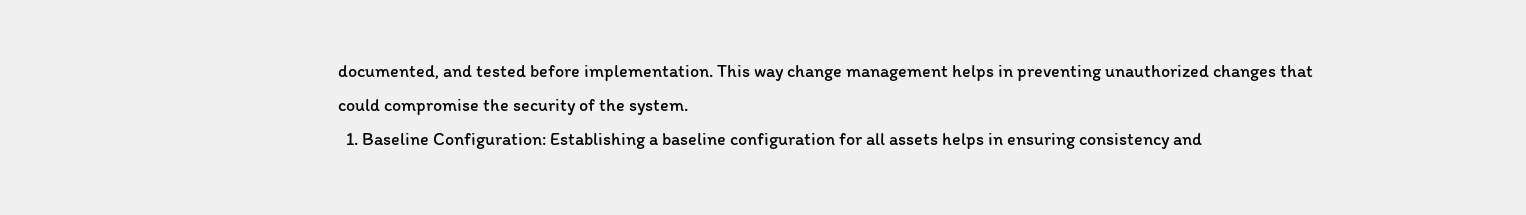documented, and tested before implementation. This way change management helps in preventing unauthorized changes that could compromise the security of the system.
  1. Baseline Configuration: Establishing a baseline configuration for all assets helps in ensuring consistency and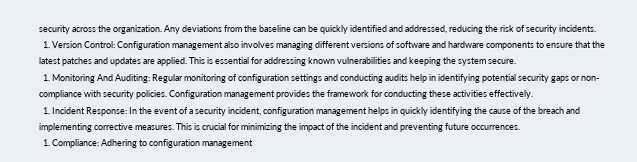security across the organization. Any deviations from the baseline can be quickly identified and addressed, reducing the risk of security incidents.
  1. Version Control: Configuration management also involves managing different versions of software and hardware components to ensure that the latest patches and updates are applied. This is essential for addressing known vulnerabilities and keeping the system secure.
  1. Monitoring And Auditing: Regular monitoring of configuration settings and conducting audits help in identifying potential security gaps or non-compliance with security policies. Configuration management provides the framework for conducting these activities effectively.
  1. Incident Response: In the event of a security incident, configuration management helps in quickly identifying the cause of the breach and implementing corrective measures. This is crucial for minimizing the impact of the incident and preventing future occurrences.
  1. Compliance: Adhering to configuration management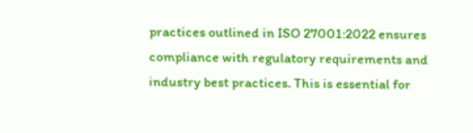practices outlined in ISO 27001:2022 ensures compliance with regulatory requirements and industry best practices. This is essential for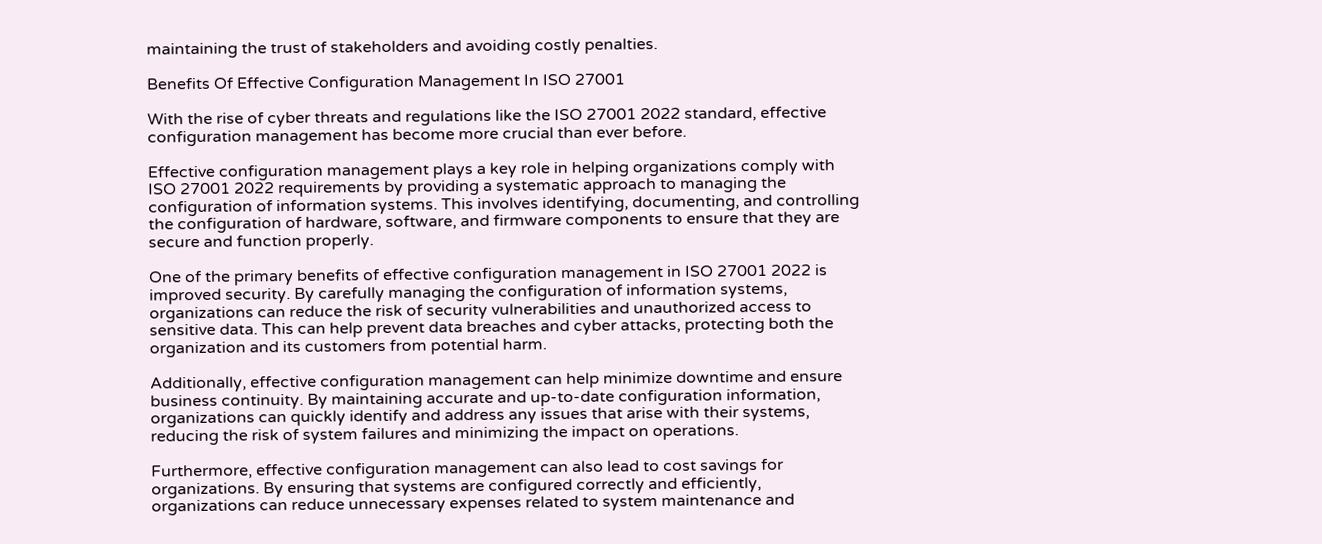maintaining the trust of stakeholders and avoiding costly penalties.

Benefits Of Effective Configuration Management In ISO 27001

With the rise of cyber threats and regulations like the ISO 27001 2022 standard, effective configuration management has become more crucial than ever before.

Effective configuration management plays a key role in helping organizations comply with ISO 27001 2022 requirements by providing a systematic approach to managing the configuration of information systems. This involves identifying, documenting, and controlling the configuration of hardware, software, and firmware components to ensure that they are secure and function properly.

One of the primary benefits of effective configuration management in ISO 27001 2022 is improved security. By carefully managing the configuration of information systems, organizations can reduce the risk of security vulnerabilities and unauthorized access to sensitive data. This can help prevent data breaches and cyber attacks, protecting both the organization and its customers from potential harm.

Additionally, effective configuration management can help minimize downtime and ensure business continuity. By maintaining accurate and up-to-date configuration information, organizations can quickly identify and address any issues that arise with their systems, reducing the risk of system failures and minimizing the impact on operations.

Furthermore, effective configuration management can also lead to cost savings for organizations. By ensuring that systems are configured correctly and efficiently, organizations can reduce unnecessary expenses related to system maintenance and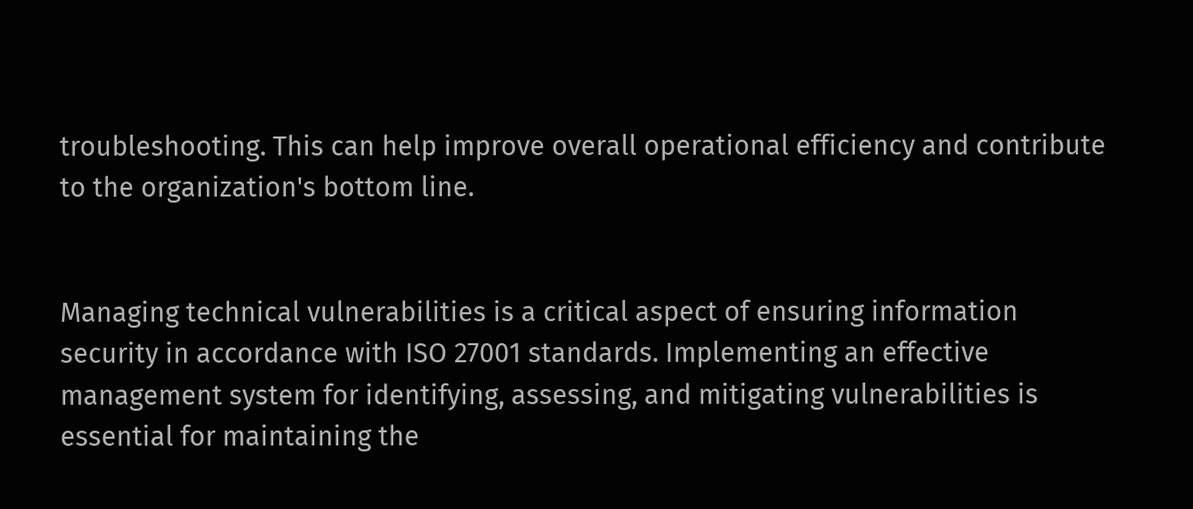troubleshooting. This can help improve overall operational efficiency and contribute to the organization's bottom line.


Managing technical vulnerabilities is a critical aspect of ensuring information security in accordance with ISO 27001 standards. Implementing an effective management system for identifying, assessing, and mitigating vulnerabilities is essential for maintaining the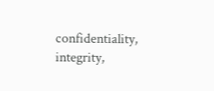confidentiality, integrity,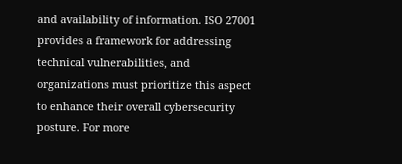and availability of information. ISO 27001 provides a framework for addressing technical vulnerabilities, and organizations must prioritize this aspect to enhance their overall cybersecurity posture. For more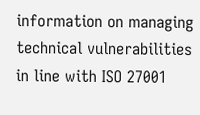information on managing technical vulnerabilities in line with ISO 27001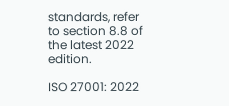standards, refer to section 8.8 of the latest 2022 edition.

ISO 27001: 2022